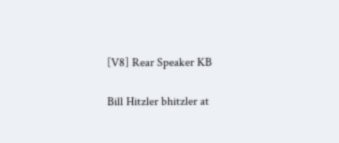[V8] Rear Speaker KB

Bill Hitzler bhitzler at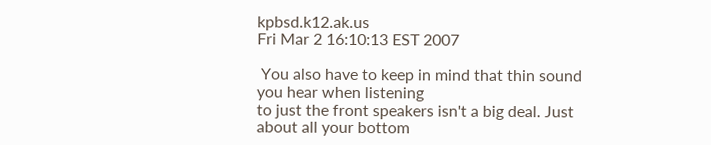kpbsd.k12.ak.us
Fri Mar 2 16:10:13 EST 2007

 You also have to keep in mind that thin sound you hear when listening
to just the front speakers isn't a big deal. Just about all your bottom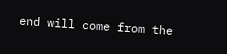end will come from the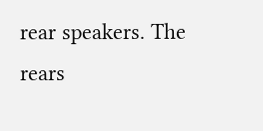rear speakers. The rears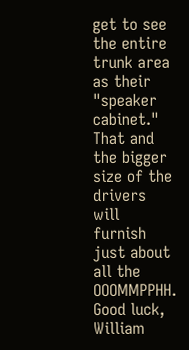get to see the entire
trunk area as their "speaker cabinet." That and the bigger size of the
drivers will furnish just about all the OOOMMPPHH. Good luck, William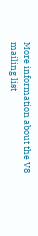More information about the V8 mailing list